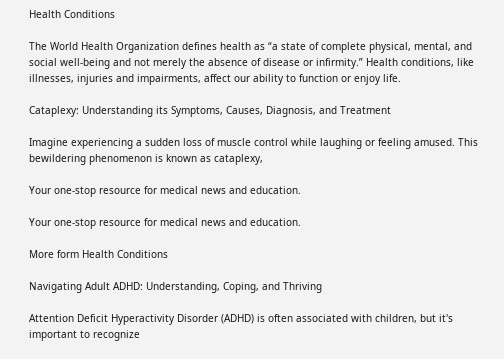Health Conditions

The World Health Organization defines health as “a state of complete physical, mental, and social well-being and not merely the absence of disease or infirmity.” Health conditions, like illnesses, injuries and impairments, affect our ability to function or enjoy life.

Cataplexy: Understanding its Symptoms, Causes, Diagnosis, and Treatment

Imagine experiencing a sudden loss of muscle control while laughing or feeling amused. This bewildering phenomenon is known as cataplexy,

Your one-stop resource for medical news and education.

Your one-stop resource for medical news and education.

More form Health Conditions

Navigating Adult ADHD: Understanding, Coping, and Thriving

Attention Deficit Hyperactivity Disorder (ADHD) is often associated with children, but it's important to recognize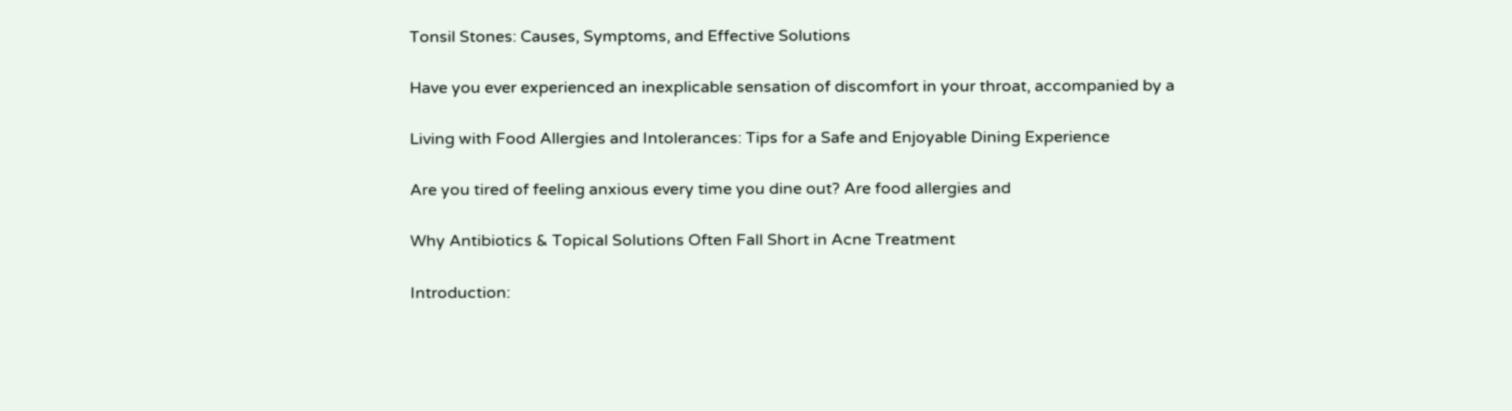Tonsil Stones: Causes, Symptoms, and Effective Solutions

Have you ever experienced an inexplicable sensation of discomfort in your throat, accompanied by a

Living with Food Allergies and Intolerances: Tips for a Safe and Enjoyable Dining Experience

Are you tired of feeling anxious every time you dine out? Are food allergies and

Why Antibiotics & Topical Solutions Often Fall Short in Acne Treatment

Introduction: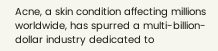Acne, a skin condition affecting millions worldwide, has spurred a multi-billion-dollar industry dedicated to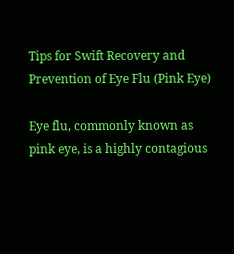Tips for Swift Recovery and Prevention of Eye Flu (Pink Eye)

Eye flu, commonly known as pink eye, is a highly contagious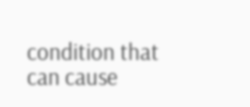condition that can cause